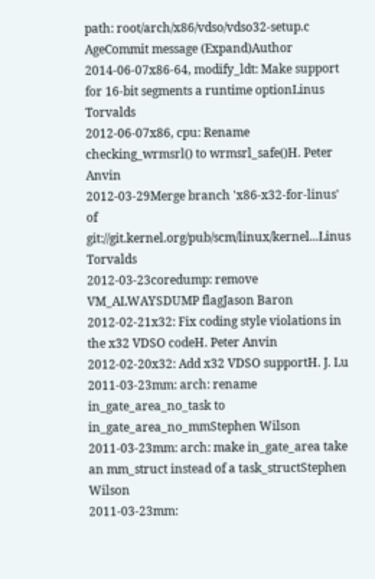path: root/arch/x86/vdso/vdso32-setup.c
AgeCommit message (Expand)Author
2014-06-07x86-64, modify_ldt: Make support for 16-bit segments a runtime optionLinus Torvalds
2012-06-07x86, cpu: Rename checking_wrmsrl() to wrmsrl_safe()H. Peter Anvin
2012-03-29Merge branch 'x86-x32-for-linus' of git://git.kernel.org/pub/scm/linux/kernel...Linus Torvalds
2012-03-23coredump: remove VM_ALWAYSDUMP flagJason Baron
2012-02-21x32: Fix coding style violations in the x32 VDSO codeH. Peter Anvin
2012-02-20x32: Add x32 VDSO supportH. J. Lu
2011-03-23mm: arch: rename in_gate_area_no_task to in_gate_area_no_mmStephen Wilson
2011-03-23mm: arch: make in_gate_area take an mm_struct instead of a task_structStephen Wilson
2011-03-23mm: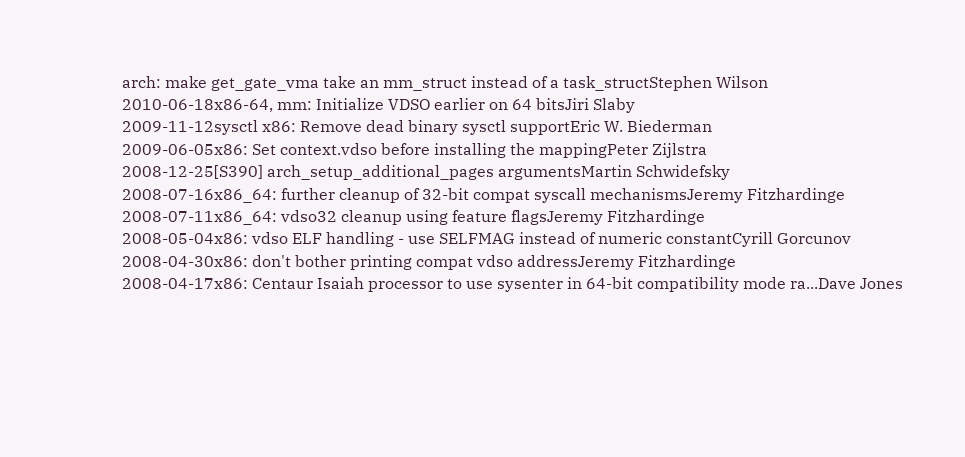arch: make get_gate_vma take an mm_struct instead of a task_structStephen Wilson
2010-06-18x86-64, mm: Initialize VDSO earlier on 64 bitsJiri Slaby
2009-11-12sysctl x86: Remove dead binary sysctl supportEric W. Biederman
2009-06-05x86: Set context.vdso before installing the mappingPeter Zijlstra
2008-12-25[S390] arch_setup_additional_pages argumentsMartin Schwidefsky
2008-07-16x86_64: further cleanup of 32-bit compat syscall mechanismsJeremy Fitzhardinge
2008-07-11x86_64: vdso32 cleanup using feature flagsJeremy Fitzhardinge
2008-05-04x86: vdso ELF handling - use SELFMAG instead of numeric constantCyrill Gorcunov
2008-04-30x86: don't bother printing compat vdso addressJeremy Fitzhardinge
2008-04-17x86: Centaur Isaiah processor to use sysenter in 64-bit compatibility mode ra...Dave Jones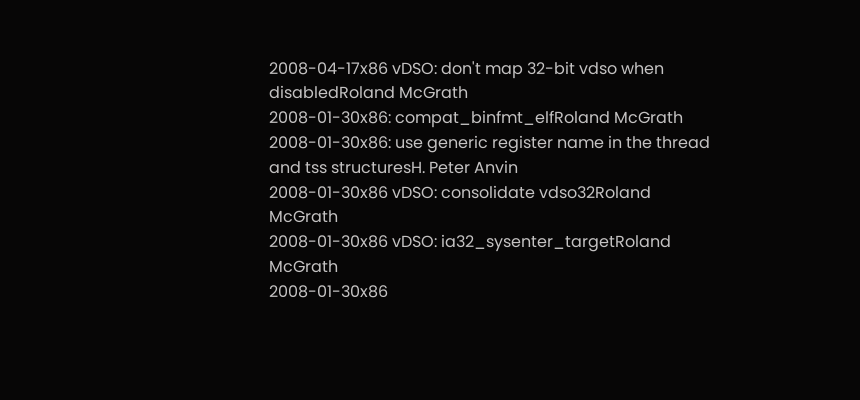2008-04-17x86 vDSO: don't map 32-bit vdso when disabledRoland McGrath
2008-01-30x86: compat_binfmt_elfRoland McGrath
2008-01-30x86: use generic register name in the thread and tss structuresH. Peter Anvin
2008-01-30x86 vDSO: consolidate vdso32Roland McGrath
2008-01-30x86 vDSO: ia32_sysenter_targetRoland McGrath
2008-01-30x86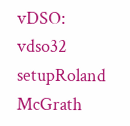vDSO: vdso32 setupRoland McGrath